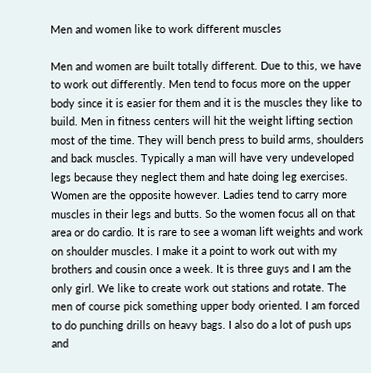Men and women like to work different muscles

Men and women are built totally different. Due to this, we have to work out differently. Men tend to focus more on the upper body since it is easier for them and it is the muscles they like to build. Men in fitness centers will hit the weight lifting section most of the time. They will bench press to build arms, shoulders and back muscles. Typically a man will have very undeveloped legs because they neglect them and hate doing leg exercises. Women are the opposite however. Ladies tend to carry more muscles in their legs and butts. So the women focus all on that area or do cardio. It is rare to see a woman lift weights and work on shoulder muscles. I make it a point to work out with my brothers and cousin once a week. It is three guys and I am the only girl. We like to create work out stations and rotate. The men of course pick something upper body oriented. I am forced to do punching drills on heavy bags. I also do a lot of push ups and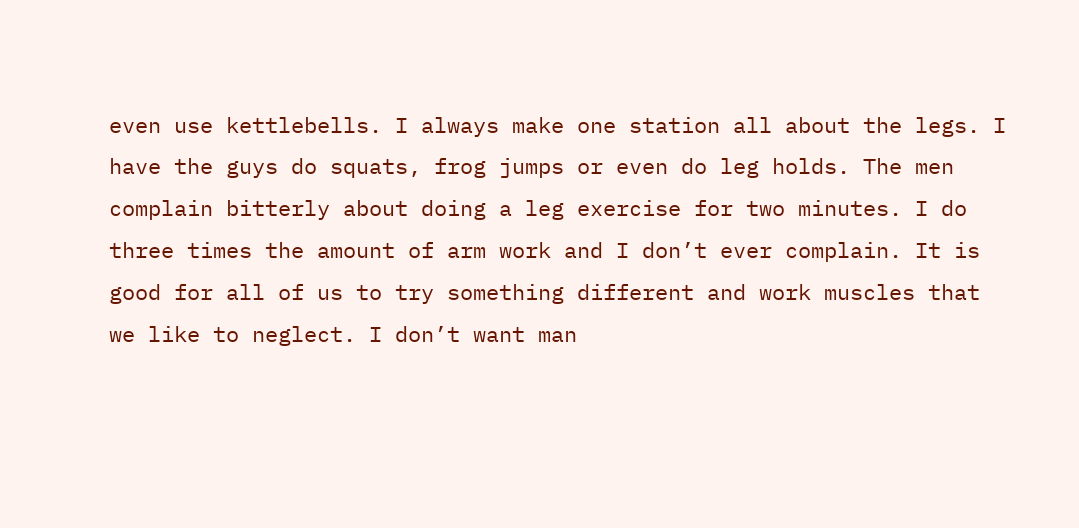even use kettlebells. I always make one station all about the legs. I have the guys do squats, frog jumps or even do leg holds. The men complain bitterly about doing a leg exercise for two minutes. I do three times the amount of arm work and I don’t ever complain. It is good for all of us to try something different and work muscles that we like to neglect. I don’t want man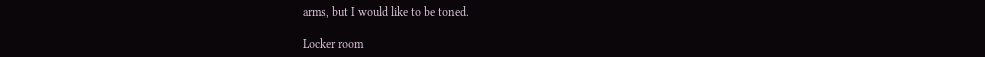arms, but I would like to be toned.

Locker room